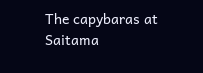The capybaras at Saitama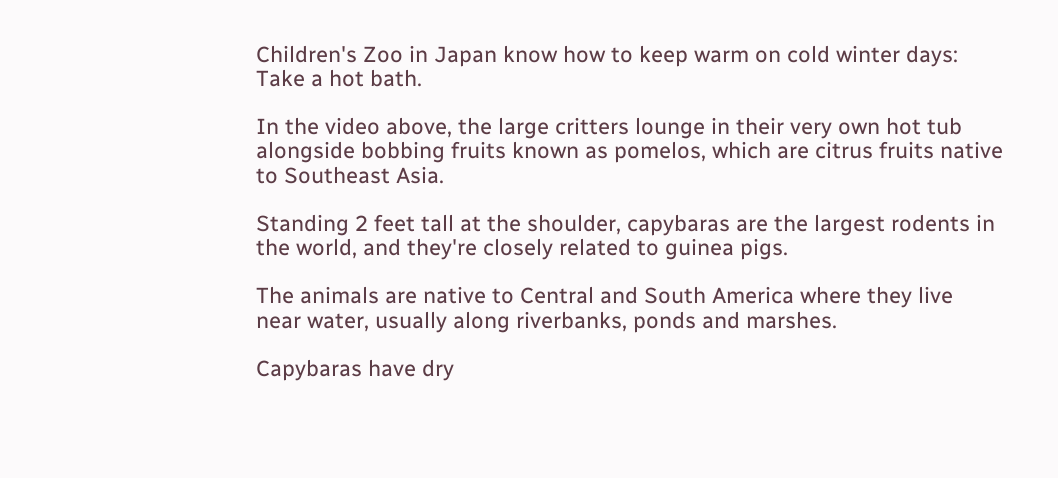Children's Zoo in Japan know how to keep warm on cold winter days: Take a hot bath.

In the video above, the large critters lounge in their very own hot tub alongside bobbing fruits known as pomelos, which are citrus fruits native to Southeast Asia.

Standing 2 feet tall at the shoulder, capybaras are the largest rodents in the world, and they're closely related to guinea pigs.

The animals are native to Central and South America where they live near water, usually along riverbanks, ponds and marshes.

Capybaras have dry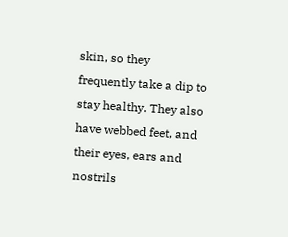skin, so they frequently take a dip to stay healthy. They also have webbed feet, and their eyes, ears and nostrils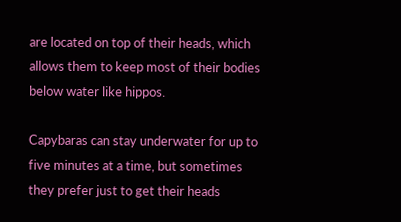are located on top of their heads, which allows them to keep most of their bodies below water like hippos.

Capybaras can stay underwater for up to five minutes at a time, but sometimes they prefer just to get their heads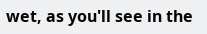wet, as you'll see in the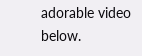adorable video below.